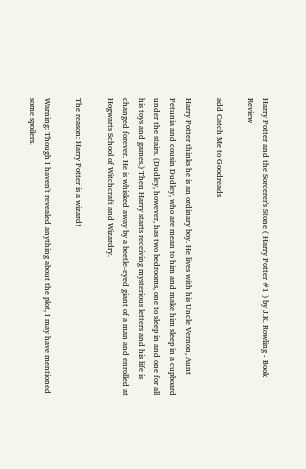Harry Potter and the Sorcerer's Stone ( Harry Potter #1 ) by J.K. Rowling - Book Review

add Catch Me to Goodreads

Harry Potter thinks he is an ordinary boy. He lives with his Uncle Vernon, Aunt Petunia and cousin Dudley, who are mean to him and make him sleep in a cupboard under the stairs. (Dudley, however, has two bedrooms, one to sleep in and one for all his toys and games.) Then Harry starts receiving mysterious letters and his life is changed forever. He is whisked away by a beetle-eyed giant of a man and enrolled at Hogwarts School of Witchcraft and Wizardry.

The reason: Harry Potter is a wizard!

Warning: Though I haven't revealed anything about the plot, I may have mentioned some spoilers.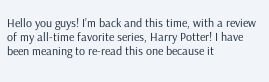Hello you guys! I’m back and this time, with a review of my all-time favorite series, Harry Potter! I have been meaning to re-read this one because it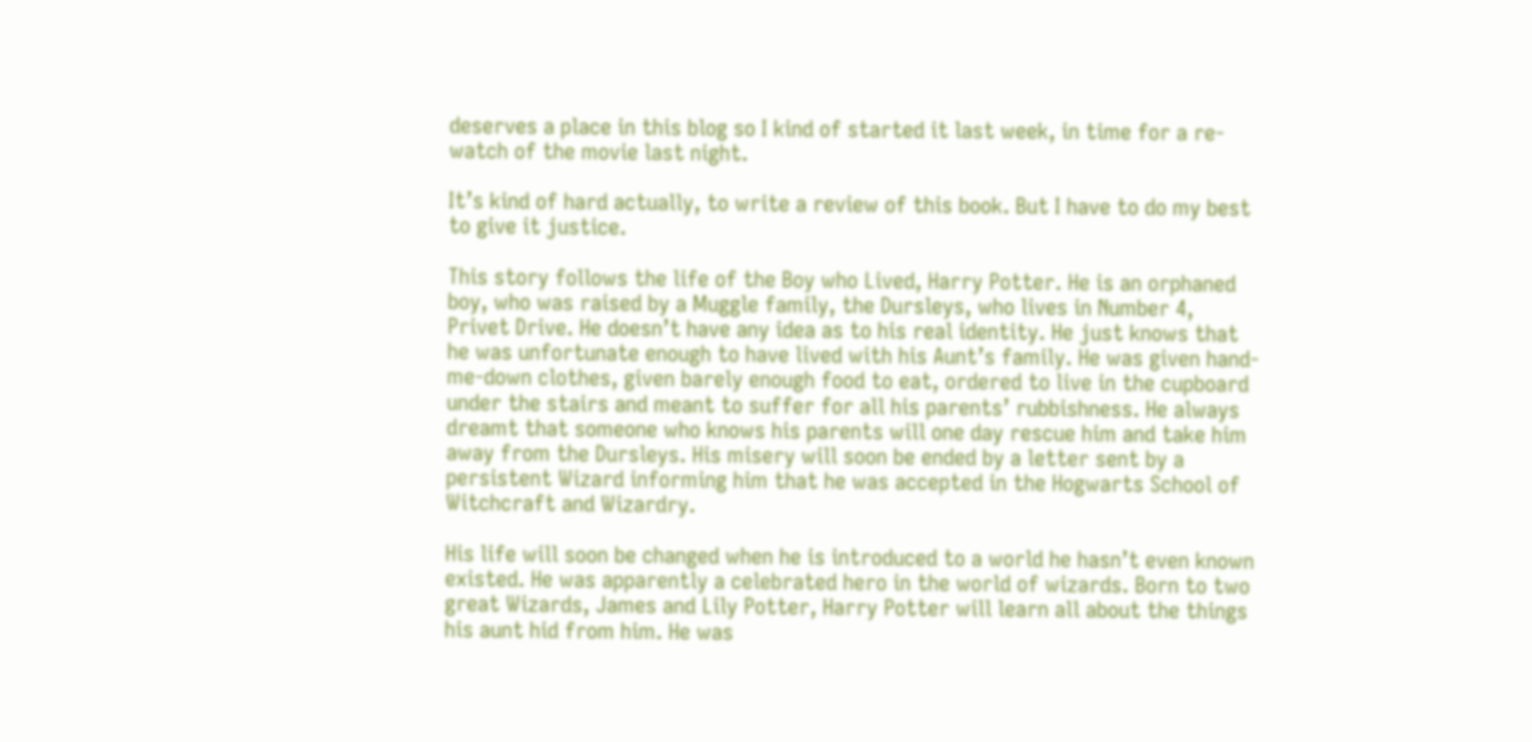deserves a place in this blog so I kind of started it last week, in time for a re-watch of the movie last night.

It’s kind of hard actually, to write a review of this book. But I have to do my best to give it justice.

This story follows the life of the Boy who Lived, Harry Potter. He is an orphaned boy, who was raised by a Muggle family, the Dursleys, who lives in Number 4, Privet Drive. He doesn’t have any idea as to his real identity. He just knows that he was unfortunate enough to have lived with his Aunt’s family. He was given hand-me-down clothes, given barely enough food to eat, ordered to live in the cupboard under the stairs and meant to suffer for all his parents’ rubbishness. He always dreamt that someone who knows his parents will one day rescue him and take him away from the Dursleys. His misery will soon be ended by a letter sent by a persistent Wizard informing him that he was accepted in the Hogwarts School of Witchcraft and Wizardry.

His life will soon be changed when he is introduced to a world he hasn’t even known existed. He was apparently a celebrated hero in the world of wizards. Born to two great Wizards, James and Lily Potter, Harry Potter will learn all about the things his aunt hid from him. He was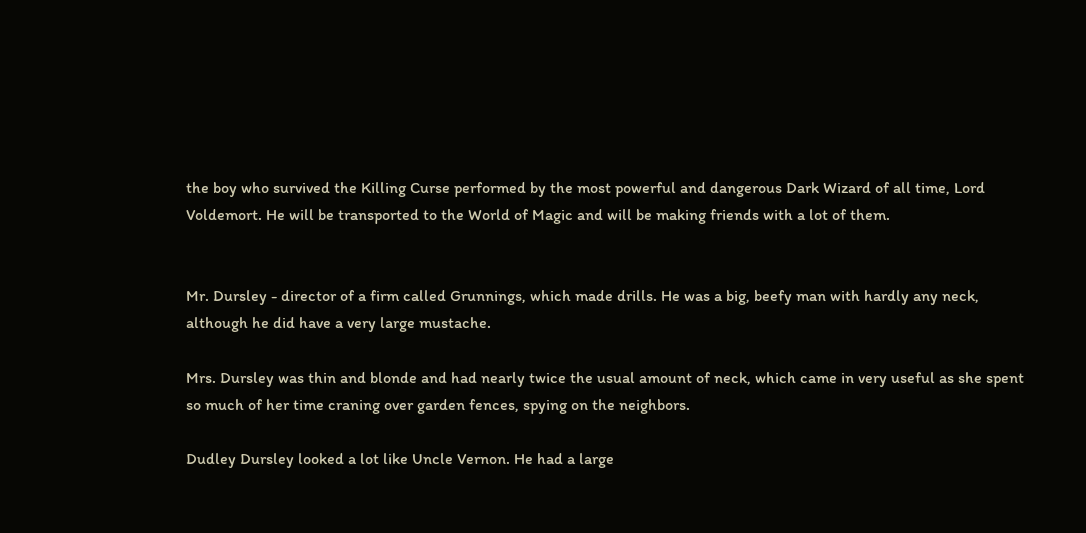the boy who survived the Killing Curse performed by the most powerful and dangerous Dark Wizard of all time, Lord Voldemort. He will be transported to the World of Magic and will be making friends with a lot of them.


Mr. Dursley - director of a firm called Grunnings, which made drills. He was a big, beefy man with hardly any neck, although he did have a very large mustache.

Mrs. Dursley was thin and blonde and had nearly twice the usual amount of neck, which came in very useful as she spent so much of her time craning over garden fences, spying on the neighbors.

Dudley Dursley looked a lot like Uncle Vernon. He had a large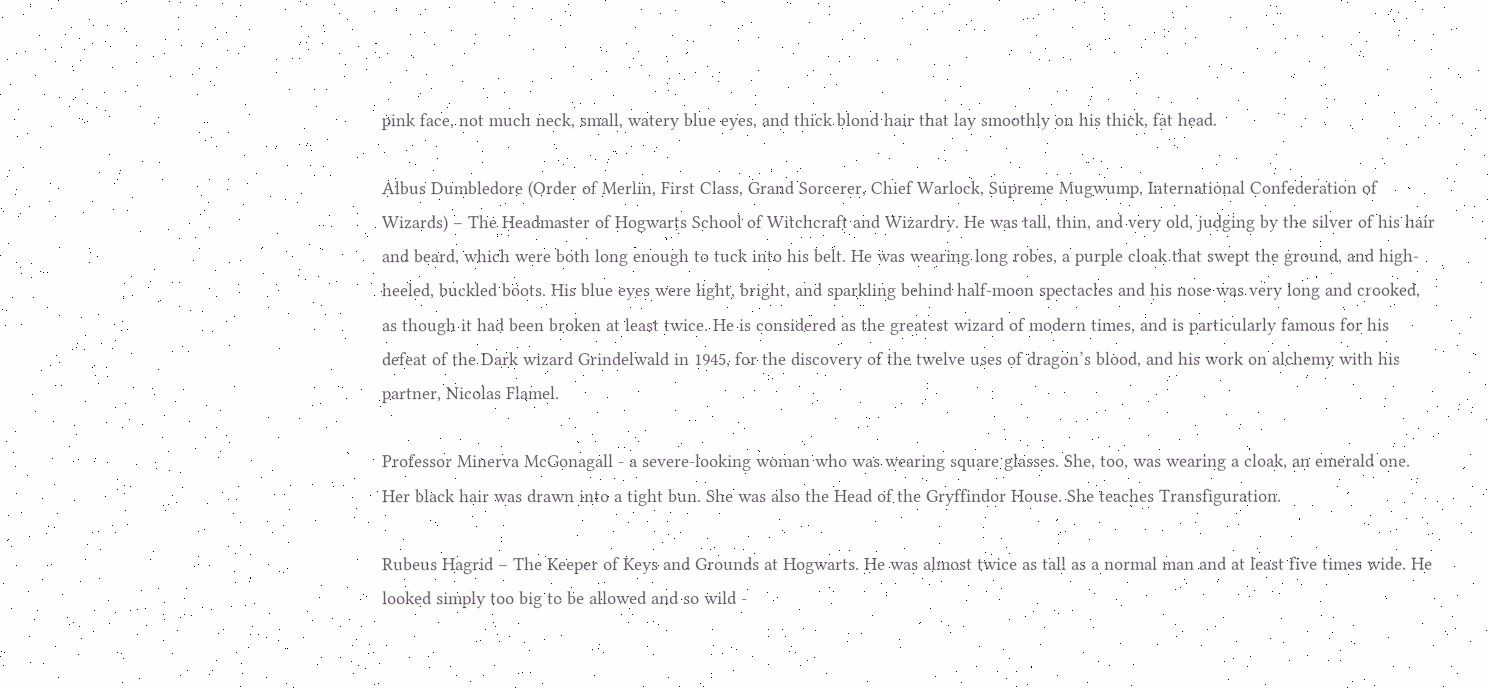pink face, not much neck, small, watery blue eyes, and thick blond hair that lay smoothly on his thick, fat head.

Albus Dumbledore (Order of Merlin, First Class, Grand Sorcerer, Chief Warlock, Supreme Mugwump, International Confederation of Wizards) – The Headmaster of Hogwarts School of Witchcraft and Wizardry. He was tall, thin, and very old, judging by the silver of his hair and beard, which were both long enough to tuck into his belt. He was wearing long robes, a purple cloak that swept the ground, and high-heeled, buckled boots. His blue eyes were light, bright, and sparkling behind half-moon spectacles and his nose was very long and crooked, as though it had been broken at least twice. He is considered as the greatest wizard of modern times, and is particularly famous for his defeat of the Dark wizard Grindelwald in 1945, for the discovery of the twelve uses of dragon’s blood, and his work on alchemy with his partner, Nicolas Flamel.

Professor Minerva McGonagall - a severe-looking woman who was wearing square glasses. She, too, was wearing a cloak, an emerald one. Her black hair was drawn into a tight bun. She was also the Head of the Gryffindor House. She teaches Transfiguration.

Rubeus Hagrid – The Keeper of Keys and Grounds at Hogwarts. He was almost twice as tall as a normal man and at least five times wide. He looked simply too big to be allowed and so wild -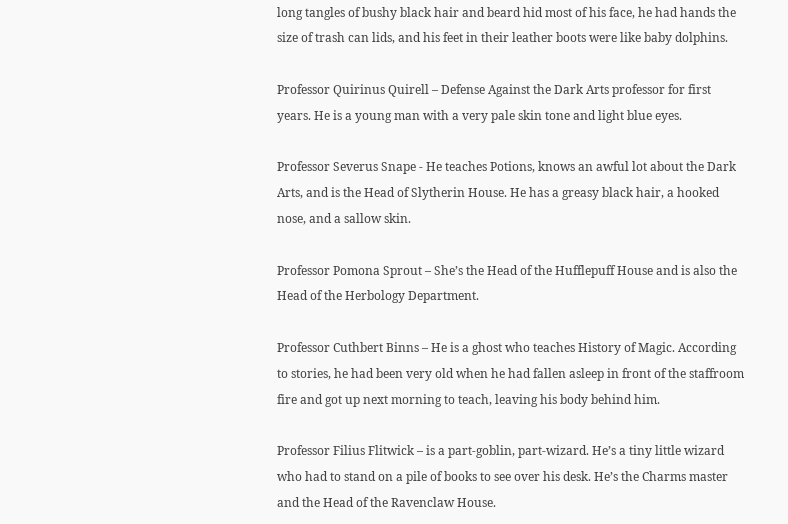long tangles of bushy black hair and beard hid most of his face, he had hands the size of trash can lids, and his feet in their leather boots were like baby dolphins.

Professor Quirinus Quirell – Defense Against the Dark Arts professor for first years. He is a young man with a very pale skin tone and light blue eyes.

Professor Severus Snape - He teaches Potions, knows an awful lot about the Dark Arts, and is the Head of Slytherin House. He has a greasy black hair, a hooked nose, and a sallow skin.

Professor Pomona Sprout – She’s the Head of the Hufflepuff House and is also the Head of the Herbology Department.

Professor Cuthbert Binns – He is a ghost who teaches History of Magic. According to stories, he had been very old when he had fallen asleep in front of the staffroom fire and got up next morning to teach, leaving his body behind him.

Professor Filius Flitwick – is a part-goblin, part-wizard. He’s a tiny little wizard who had to stand on a pile of books to see over his desk. He’s the Charms master and the Head of the Ravenclaw House.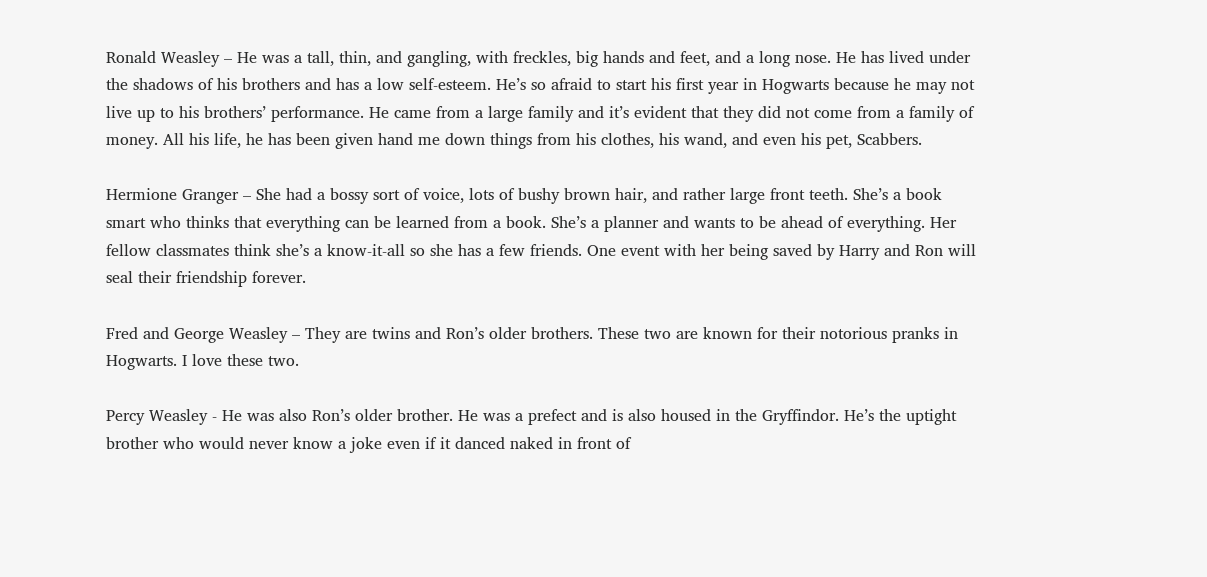Ronald Weasley – He was a tall, thin, and gangling, with freckles, big hands and feet, and a long nose. He has lived under the shadows of his brothers and has a low self-esteem. He’s so afraid to start his first year in Hogwarts because he may not live up to his brothers’ performance. He came from a large family and it’s evident that they did not come from a family of money. All his life, he has been given hand me down things from his clothes, his wand, and even his pet, Scabbers.

Hermione Granger – She had a bossy sort of voice, lots of bushy brown hair, and rather large front teeth. She’s a book smart who thinks that everything can be learned from a book. She’s a planner and wants to be ahead of everything. Her fellow classmates think she’s a know-it-all so she has a few friends. One event with her being saved by Harry and Ron will seal their friendship forever.

Fred and George Weasley – They are twins and Ron’s older brothers. These two are known for their notorious pranks in Hogwarts. I love these two.

Percy Weasley - He was also Ron’s older brother. He was a prefect and is also housed in the Gryffindor. He’s the uptight brother who would never know a joke even if it danced naked in front of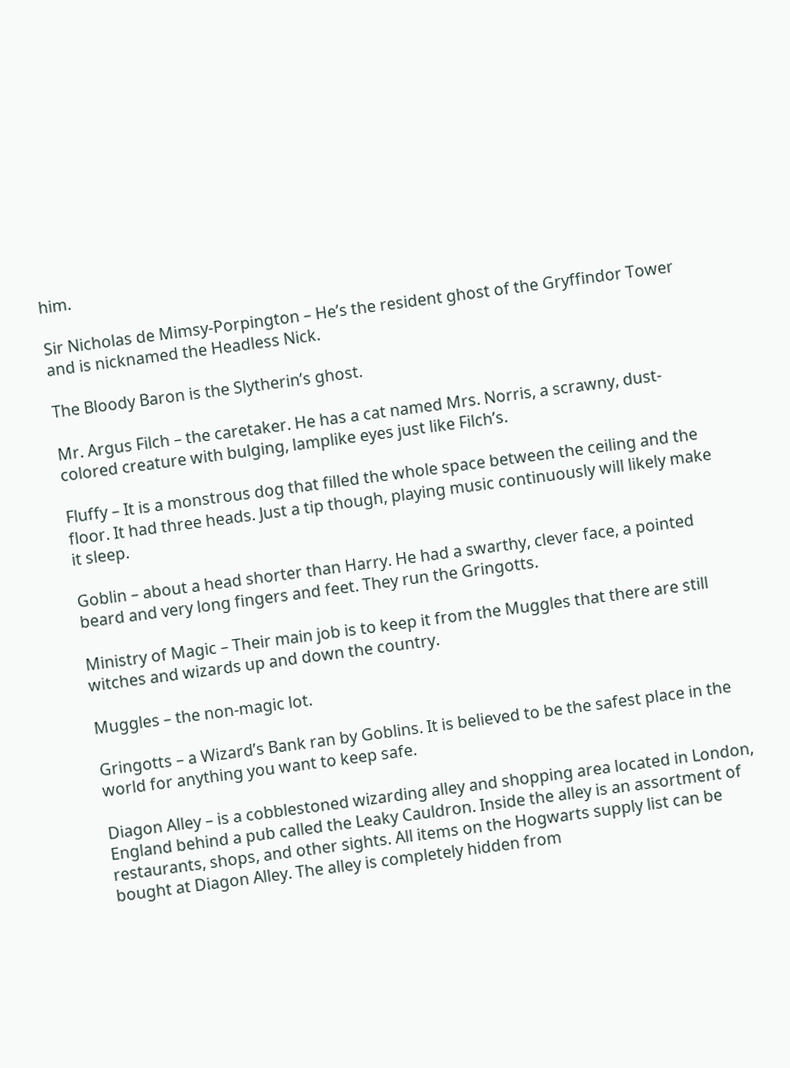him.

Sir Nicholas de Mimsy-Porpington – He’s the resident ghost of the Gryffindor Tower and is nicknamed the Headless Nick.

The Bloody Baron is the Slytherin’s ghost.

Mr. Argus Filch – the caretaker. He has a cat named Mrs. Norris, a scrawny, dust-colored creature with bulging, lamplike eyes just like Filch’s.

Fluffy – It is a monstrous dog that filled the whole space between the ceiling and the floor. It had three heads. Just a tip though, playing music continuously will likely make it sleep.

Goblin – about a head shorter than Harry. He had a swarthy, clever face, a pointed beard and very long fingers and feet. They run the Gringotts.

Ministry of Magic – Their main job is to keep it from the Muggles that there are still witches and wizards up and down the country.

Muggles – the non-magic lot.

Gringotts – a Wizard’s Bank ran by Goblins. It is believed to be the safest place in the world for anything you want to keep safe.

Diagon Alley – is a cobblestoned wizarding alley and shopping area located in London, England behind a pub called the Leaky Cauldron. Inside the alley is an assortment of restaurants, shops, and other sights. All items on the Hogwarts supply list can be bought at Diagon Alley. The alley is completely hidden from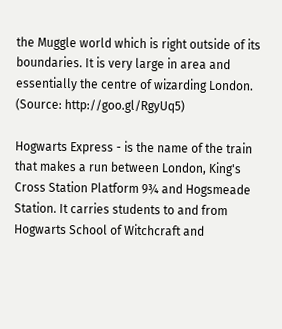the Muggle world which is right outside of its boundaries. It is very large in area and essentially the centre of wizarding London. (Source: http://goo.gl/RgyUq5)

Hogwarts Express - is the name of the train that makes a run between London, King's Cross Station Platform 9¾ and Hogsmeade Station. It carries students to and from Hogwarts School of Witchcraft and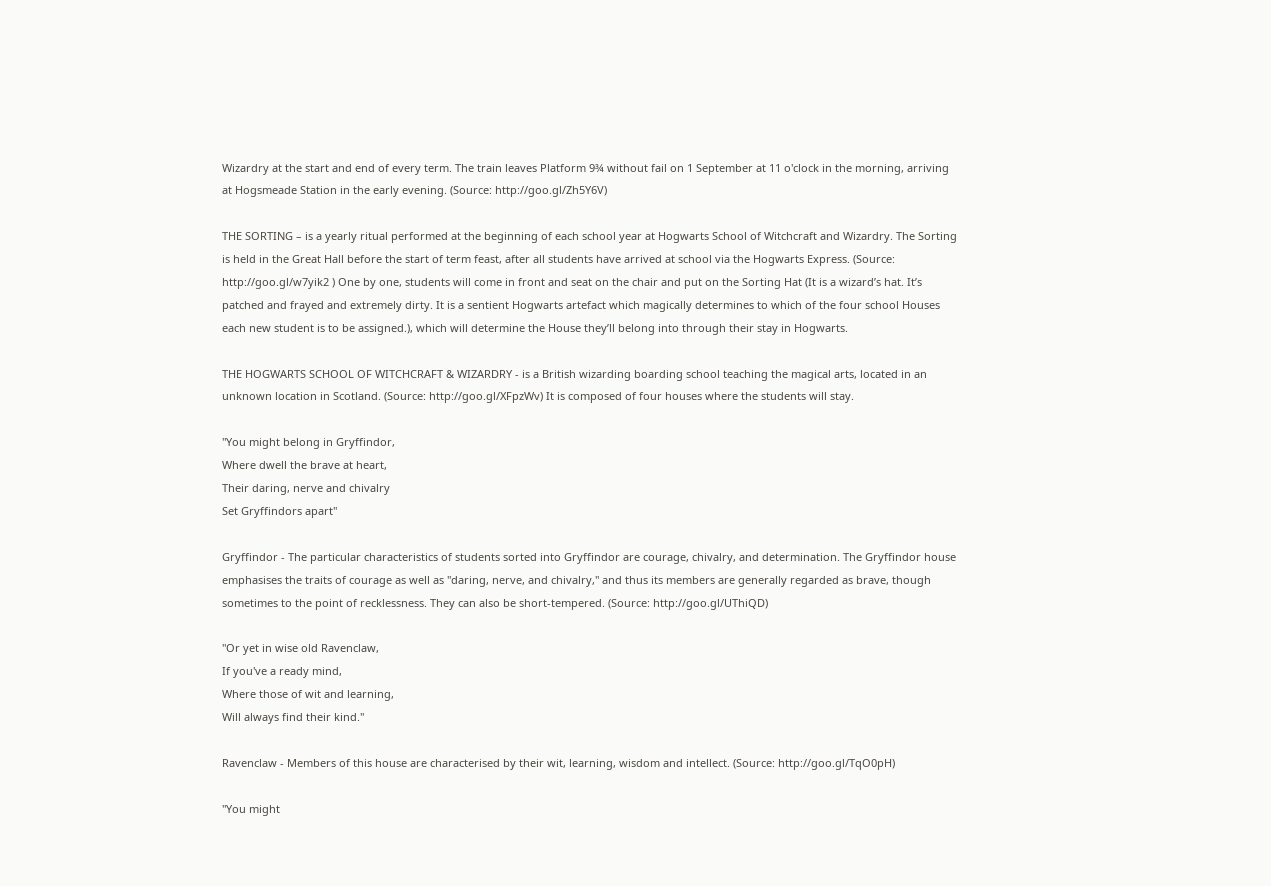Wizardry at the start and end of every term. The train leaves Platform 9¾ without fail on 1 September at 11 o'clock in the morning, arriving at Hogsmeade Station in the early evening. (Source: http://goo.gl/Zh5Y6V)

THE SORTING – is a yearly ritual performed at the beginning of each school year at Hogwarts School of Witchcraft and Wizardry. The Sorting is held in the Great Hall before the start of term feast, after all students have arrived at school via the Hogwarts Express. (Source: http://goo.gl/w7yik2 ) One by one, students will come in front and seat on the chair and put on the Sorting Hat (It is a wizard’s hat. It’s patched and frayed and extremely dirty. It is a sentient Hogwarts artefact which magically determines to which of the four school Houses each new student is to be assigned.), which will determine the House they’ll belong into through their stay in Hogwarts.

THE HOGWARTS SCHOOL OF WITCHCRAFT & WIZARDRY - is a British wizarding boarding school teaching the magical arts, located in an unknown location in Scotland. (Source: http://goo.gl/XFpzWv) It is composed of four houses where the students will stay.

"You might belong in Gryffindor,
Where dwell the brave at heart,
Their daring, nerve and chivalry
Set Gryffindors apart"

Gryffindor - The particular characteristics of students sorted into Gryffindor are courage, chivalry, and determination. The Gryffindor house emphasises the traits of courage as well as "daring, nerve, and chivalry," and thus its members are generally regarded as brave, though sometimes to the point of recklessness. They can also be short-tempered. (Source: http://goo.gl/UThiQD)

"Or yet in wise old Ravenclaw,
If you've a ready mind,
Where those of wit and learning,
Will always find their kind."

Ravenclaw - Members of this house are characterised by their wit, learning, wisdom and intellect. (Source: http://goo.gl/TqO0pH)

"You might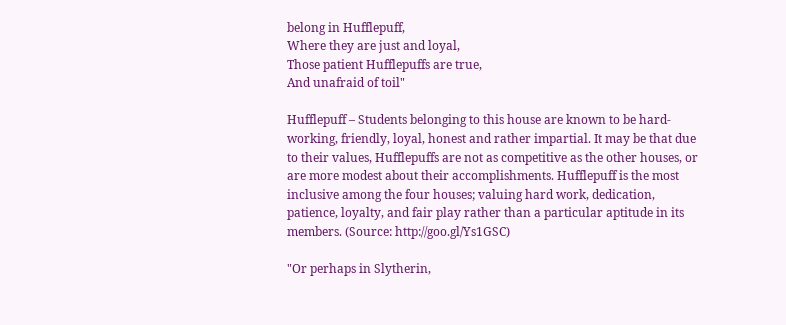belong in Hufflepuff,
Where they are just and loyal,
Those patient Hufflepuffs are true,
And unafraid of toil"

Hufflepuff – Students belonging to this house are known to be hard-working, friendly, loyal, honest and rather impartial. It may be that due to their values, Hufflepuffs are not as competitive as the other houses, or are more modest about their accomplishments. Hufflepuff is the most inclusive among the four houses; valuing hard work, dedication, patience, loyalty, and fair play rather than a particular aptitude in its members. (Source: http://goo.gl/Ys1GSC)

"Or perhaps in Slytherin,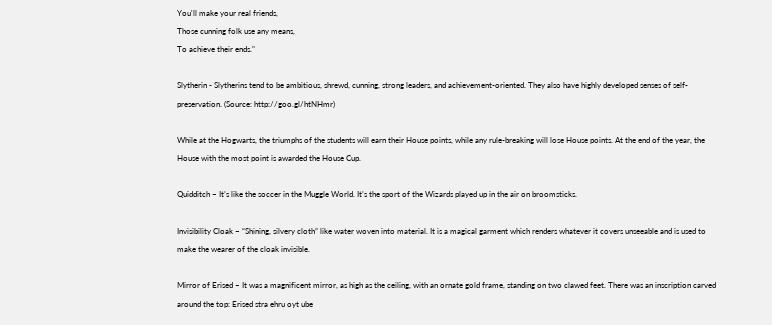You'll make your real friends,
Those cunning folk use any means,
To achieve their ends."

Slytherin - Slytherins tend to be ambitious, shrewd, cunning, strong leaders, and achievement-oriented. They also have highly developed senses of self-preservation. (Source: http://goo.gl/htNHmr)

While at the Hogwarts, the triumphs of the students will earn their House points, while any rule-breaking will lose House points. At the end of the year, the House with the most point is awarded the House Cup.

Quidditch – It’s like the soccer in the Muggle World. It’s the sport of the Wizards played up in the air on broomsticks.

Invisibility Cloak – “Shining, silvery cloth” like water woven into material. It is a magical garment which renders whatever it covers unseeable and is used to make the wearer of the cloak invisible.

Mirror of Erised – It was a magnificent mirror, as high as the ceiling, with an ornate gold frame, standing on two clawed feet. There was an inscription carved around the top: Erised stra ehru oyt ube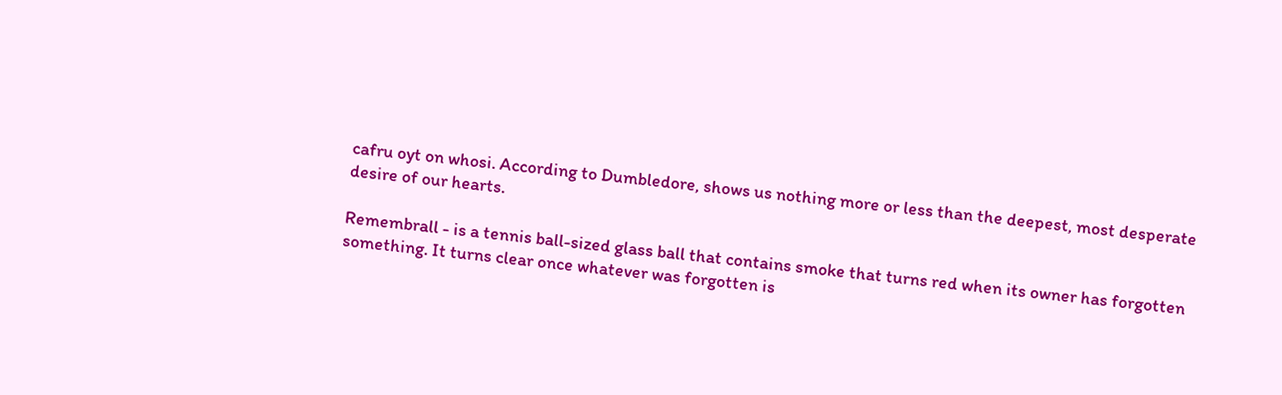cafru oyt on whosi. According to Dumbledore, shows us nothing more or less than the deepest, most desperate desire of our hearts.

Remembrall - is a tennis ball-sized glass ball that contains smoke that turns red when its owner has forgotten something. It turns clear once whatever was forgotten is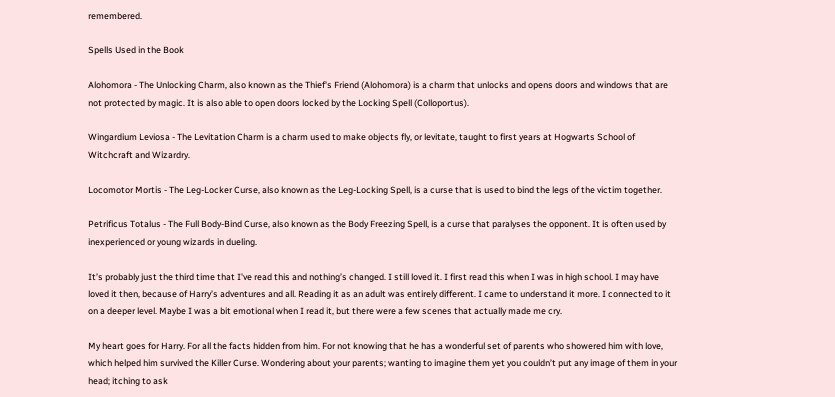remembered.

Spells Used in the Book

Alohomora - The Unlocking Charm, also known as the Thief's Friend (Alohomora) is a charm that unlocks and opens doors and windows that are not protected by magic. It is also able to open doors locked by the Locking Spell (Colloportus).

Wingardium Leviosa - The Levitation Charm is a charm used to make objects fly, or levitate, taught to first years at Hogwarts School of Witchcraft and Wizardry.

Locomotor Mortis - The Leg-Locker Curse, also known as the Leg-Locking Spell, is a curse that is used to bind the legs of the victim together.

Petrificus Totalus - The Full Body-Bind Curse, also known as the Body Freezing Spell, is a curse that paralyses the opponent. It is often used by inexperienced or young wizards in dueling.

It’s probably just the third time that I've read this and nothing’s changed. I still loved it. I first read this when I was in high school. I may have loved it then, because of Harry’s adventures and all. Reading it as an adult was entirely different. I came to understand it more. I connected to it on a deeper level. Maybe I was a bit emotional when I read it, but there were a few scenes that actually made me cry.

My heart goes for Harry. For all the facts hidden from him. For not knowing that he has a wonderful set of parents who showered him with love, which helped him survived the Killer Curse. Wondering about your parents; wanting to imagine them yet you couldn’t put any image of them in your head; itching to ask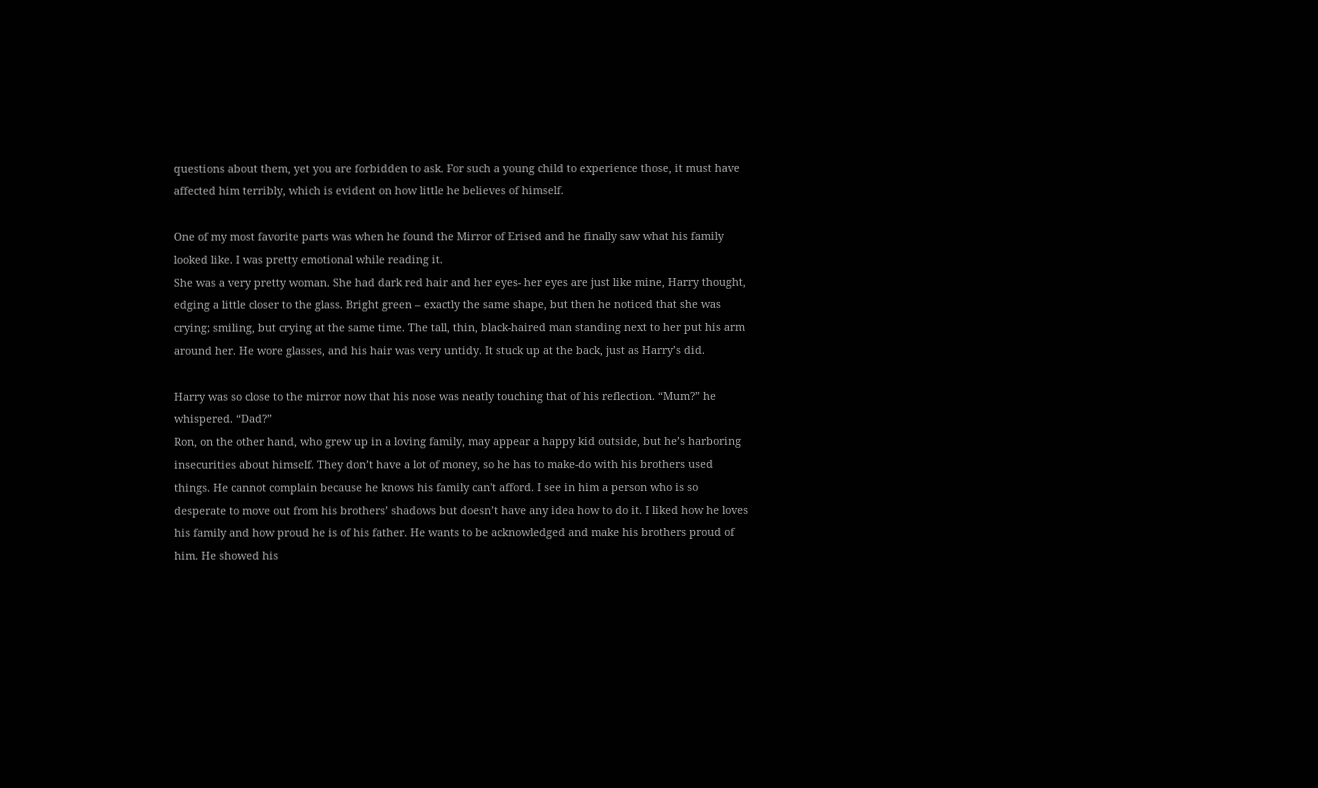questions about them, yet you are forbidden to ask. For such a young child to experience those, it must have affected him terribly, which is evident on how little he believes of himself.

One of my most favorite parts was when he found the Mirror of Erised and he finally saw what his family looked like. I was pretty emotional while reading it.
She was a very pretty woman. She had dark red hair and her eyes- her eyes are just like mine, Harry thought, edging a little closer to the glass. Bright green – exactly the same shape, but then he noticed that she was crying; smiling, but crying at the same time. The tall, thin, black-haired man standing next to her put his arm around her. He wore glasses, and his hair was very untidy. It stuck up at the back, just as Harry’s did.

Harry was so close to the mirror now that his nose was neatly touching that of his reflection. “Mum?” he whispered. “Dad?”
Ron, on the other hand, who grew up in a loving family, may appear a happy kid outside, but he’s harboring insecurities about himself. They don’t have a lot of money, so he has to make-do with his brothers used things. He cannot complain because he knows his family can't afford. I see in him a person who is so desperate to move out from his brothers’ shadows but doesn’t have any idea how to do it. I liked how he loves his family and how proud he is of his father. He wants to be acknowledged and make his brothers proud of him. He showed his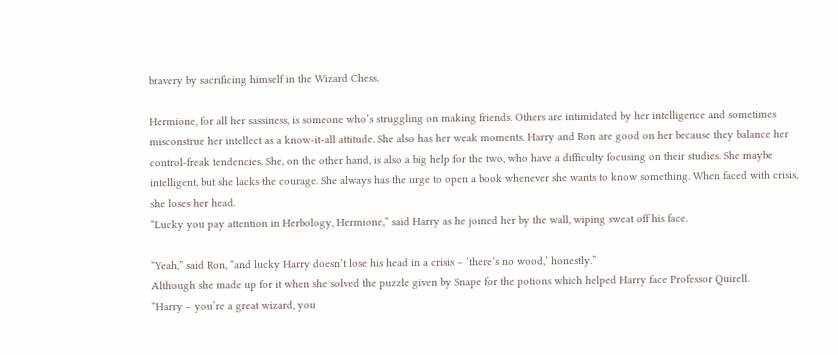bravery by sacrificing himself in the Wizard Chess.

Hermione, for all her sassiness, is someone who’s struggling on making friends. Others are intimidated by her intelligence and sometimes misconstrue her intellect as a know-it-all attitude. She also has her weak moments. Harry and Ron are good on her because they balance her control-freak tendencies. She, on the other hand, is also a big help for the two, who have a difficulty focusing on their studies. She maybe intelligent, but she lacks the courage. She always has the urge to open a book whenever she wants to know something. When faced with crisis, she loses her head.
“Lucky you pay attention in Herbology, Hermione,” said Harry as he joined her by the wall, wiping sweat off his face.

“Yeah,” said Ron, “and lucky Harry doesn’t lose his head in a crisis – ‘there’s no wood,’ honestly.”
Although she made up for it when she solved the puzzle given by Snape for the potions which helped Harry face Professor Quirell.
“Harry – you’re a great wizard, you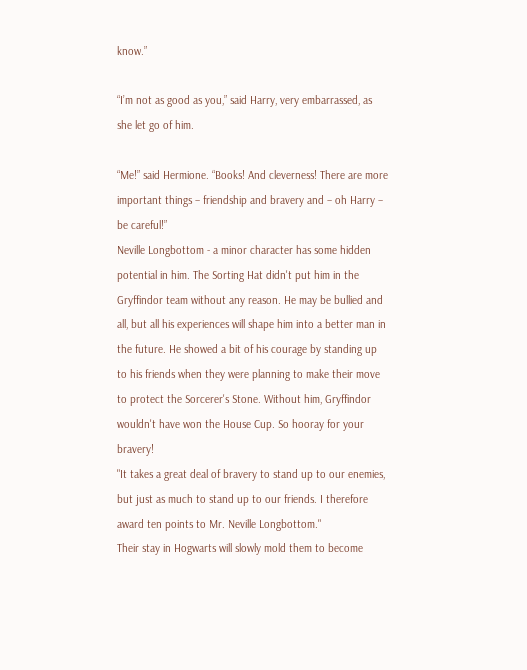know.”

“I’m not as good as you,” said Harry, very embarrassed, as she let go of him.

“Me!” said Hermione. “Books! And cleverness! There are more important things – friendship and bravery and – oh Harry – be careful!”
Neville Longbottom - a minor character has some hidden potential in him. The Sorting Hat didn't put him in the Gryffindor team without any reason. He may be bullied and all, but all his experiences will shape him into a better man in the future. He showed a bit of his courage by standing up to his friends when they were planning to make their move to protect the Sorcerer's Stone. Without him, Gryffindor wouldn't have won the House Cup. So hooray for your bravery!
"It takes a great deal of bravery to stand up to our enemies, but just as much to stand up to our friends. I therefore award ten points to Mr. Neville Longbottom."
Their stay in Hogwarts will slowly mold them to become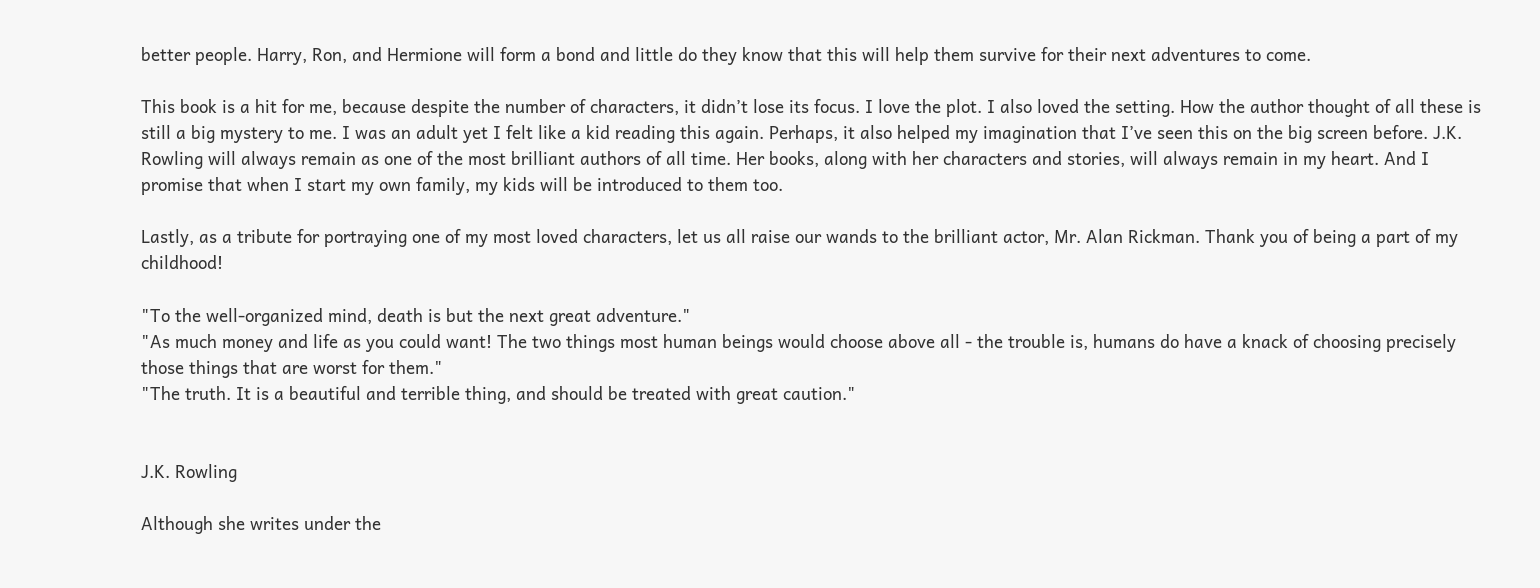better people. Harry, Ron, and Hermione will form a bond and little do they know that this will help them survive for their next adventures to come.

This book is a hit for me, because despite the number of characters, it didn’t lose its focus. I love the plot. I also loved the setting. How the author thought of all these is still a big mystery to me. I was an adult yet I felt like a kid reading this again. Perhaps, it also helped my imagination that I’ve seen this on the big screen before. J.K. Rowling will always remain as one of the most brilliant authors of all time. Her books, along with her characters and stories, will always remain in my heart. And I promise that when I start my own family, my kids will be introduced to them too.

Lastly, as a tribute for portraying one of my most loved characters, let us all raise our wands to the brilliant actor, Mr. Alan Rickman. Thank you of being a part of my childhood!

"To the well-organized mind, death is but the next great adventure."
"As much money and life as you could want! The two things most human beings would choose above all - the trouble is, humans do have a knack of choosing precisely those things that are worst for them."
"The truth. It is a beautiful and terrible thing, and should be treated with great caution."


J.K. Rowling

Although she writes under the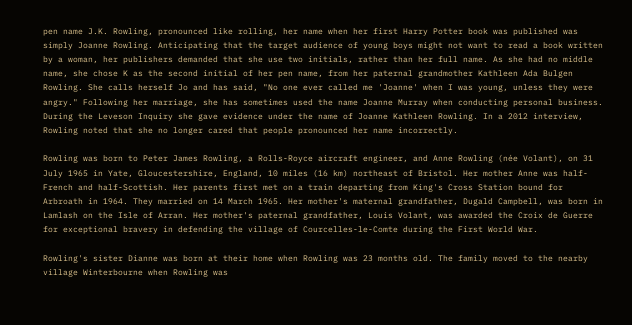pen name J.K. Rowling, pronounced like rolling, her name when her first Harry Potter book was published was simply Joanne Rowling. Anticipating that the target audience of young boys might not want to read a book written by a woman, her publishers demanded that she use two initials, rather than her full name. As she had no middle name, she chose K as the second initial of her pen name, from her paternal grandmother Kathleen Ada Bulgen Rowling. She calls herself Jo and has said, "No one ever called me 'Joanne' when I was young, unless they were angry." Following her marriage, she has sometimes used the name Joanne Murray when conducting personal business. During the Leveson Inquiry she gave evidence under the name of Joanne Kathleen Rowling. In a 2012 interview, Rowling noted that she no longer cared that people pronounced her name incorrectly.

Rowling was born to Peter James Rowling, a Rolls-Royce aircraft engineer, and Anne Rowling (née Volant), on 31 July 1965 in Yate, Gloucestershire, England, 10 miles (16 km) northeast of Bristol. Her mother Anne was half-French and half-Scottish. Her parents first met on a train departing from King's Cross Station bound for Arbroath in 1964. They married on 14 March 1965. Her mother's maternal grandfather, Dugald Campbell, was born in Lamlash on the Isle of Arran. Her mother's paternal grandfather, Louis Volant, was awarded the Croix de Guerre for exceptional bravery in defending the village of Courcelles-le-Comte during the First World War.

Rowling's sister Dianne was born at their home when Rowling was 23 months old. The family moved to the nearby village Winterbourne when Rowling was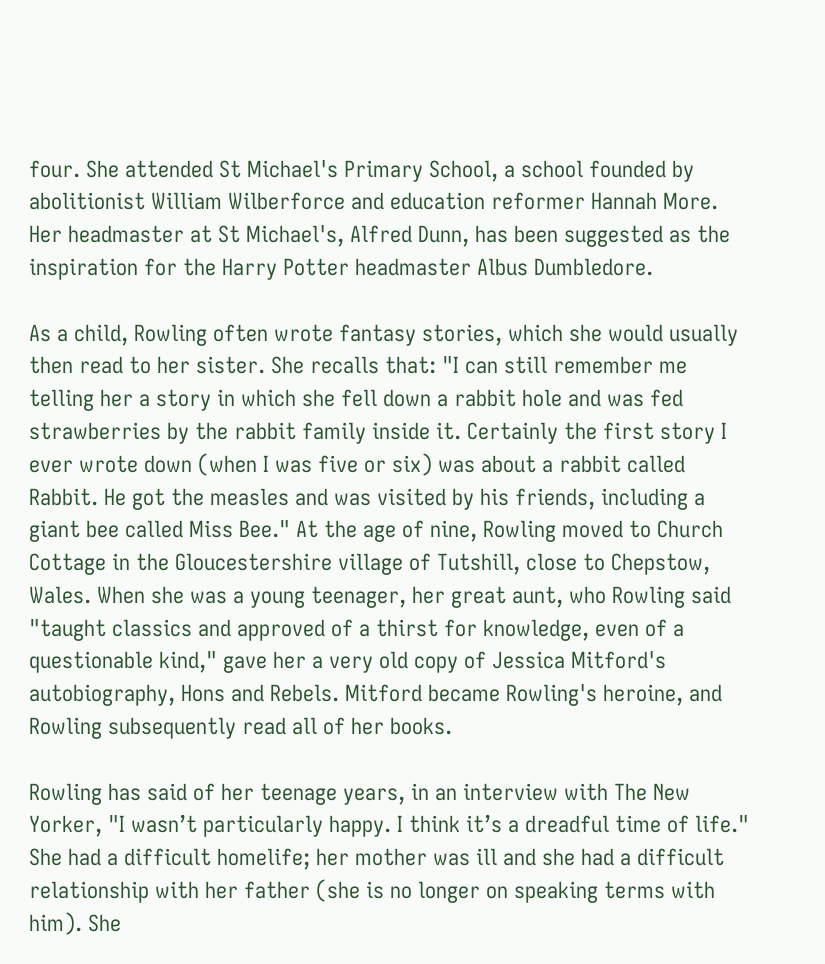four. She attended St Michael's Primary School, a school founded by abolitionist William Wilberforce and education reformer Hannah More. Her headmaster at St Michael's, Alfred Dunn, has been suggested as the inspiration for the Harry Potter headmaster Albus Dumbledore.

As a child, Rowling often wrote fantasy stories, which she would usually then read to her sister. She recalls that: "I can still remember me telling her a story in which she fell down a rabbit hole and was fed strawberries by the rabbit family inside it. Certainly the first story I ever wrote down (when I was five or six) was about a rabbit called Rabbit. He got the measles and was visited by his friends, including a giant bee called Miss Bee." At the age of nine, Rowling moved to Church Cottage in the Gloucestershire village of Tutshill, close to Chepstow, Wales. When she was a young teenager, her great aunt, who Rowling said "taught classics and approved of a thirst for knowledge, even of a questionable kind," gave her a very old copy of Jessica Mitford's autobiography, Hons and Rebels. Mitford became Rowling's heroine, and Rowling subsequently read all of her books.

Rowling has said of her teenage years, in an interview with The New Yorker, "I wasn’t particularly happy. I think it’s a dreadful time of life." She had a difficult homelife; her mother was ill and she had a difficult relationship with her father (she is no longer on speaking terms with him). She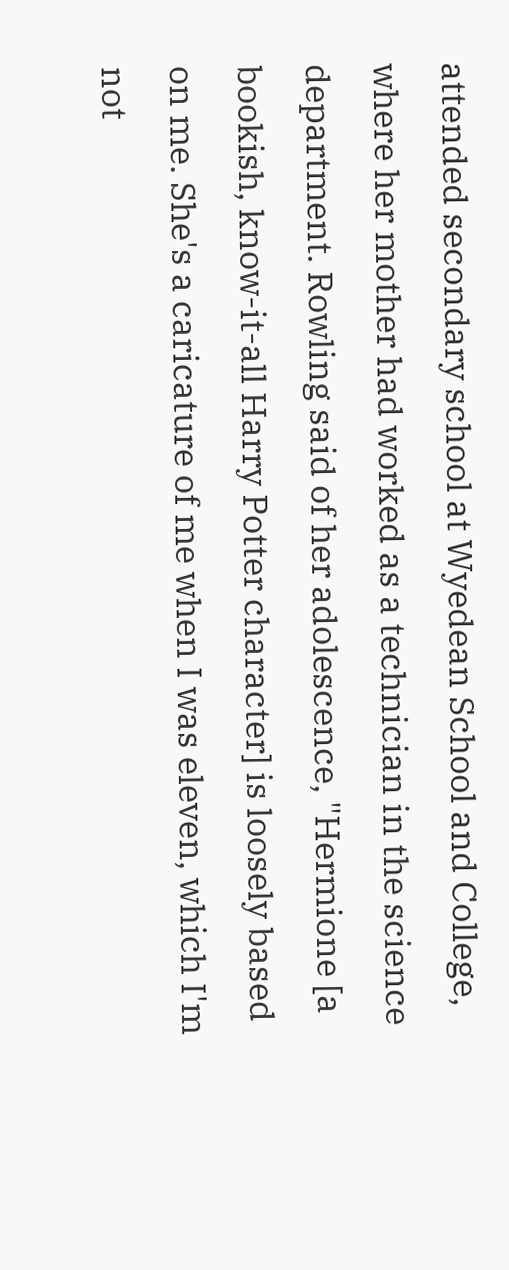attended secondary school at Wyedean School and College, where her mother had worked as a technician in the science department. Rowling said of her adolescence, "Hermione [a bookish, know-it-all Harry Potter character] is loosely based on me. She's a caricature of me when I was eleven, which I'm not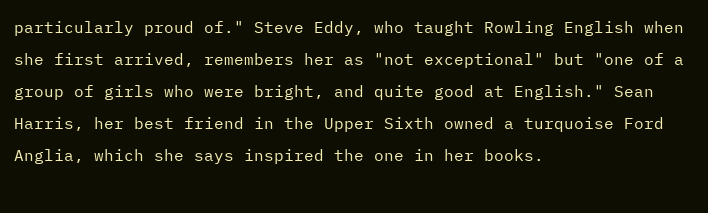particularly proud of." Steve Eddy, who taught Rowling English when she first arrived, remembers her as "not exceptional" but "one of a group of girls who were bright, and quite good at English." Sean Harris, her best friend in the Upper Sixth owned a turquoise Ford Anglia, which she says inspired the one in her books.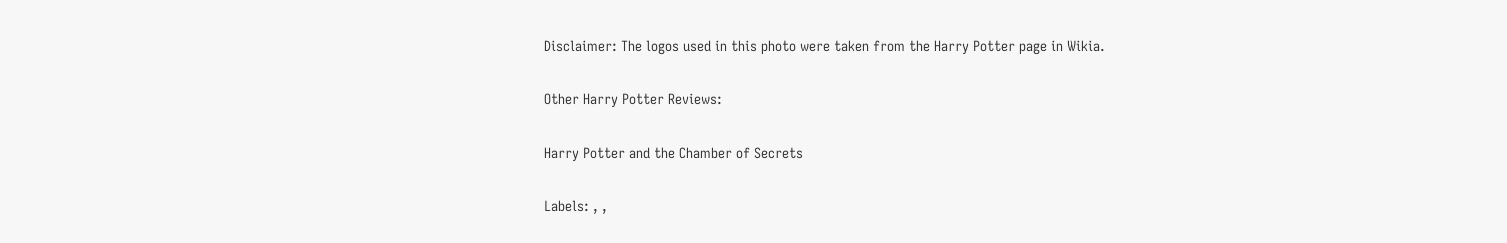Disclaimer: The logos used in this photo were taken from the Harry Potter page in Wikia.

Other Harry Potter Reviews:

Harry Potter and the Chamber of Secrets

Labels: , ,